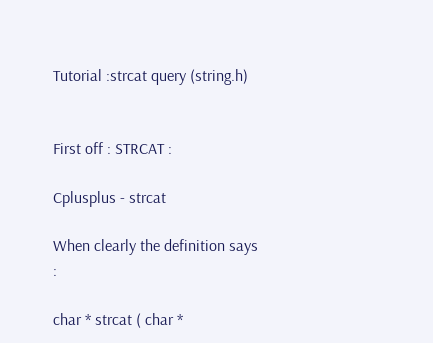Tutorial :strcat query (string.h)


First off : STRCAT :

Cplusplus - strcat

When clearly the definition says :

char * strcat ( char *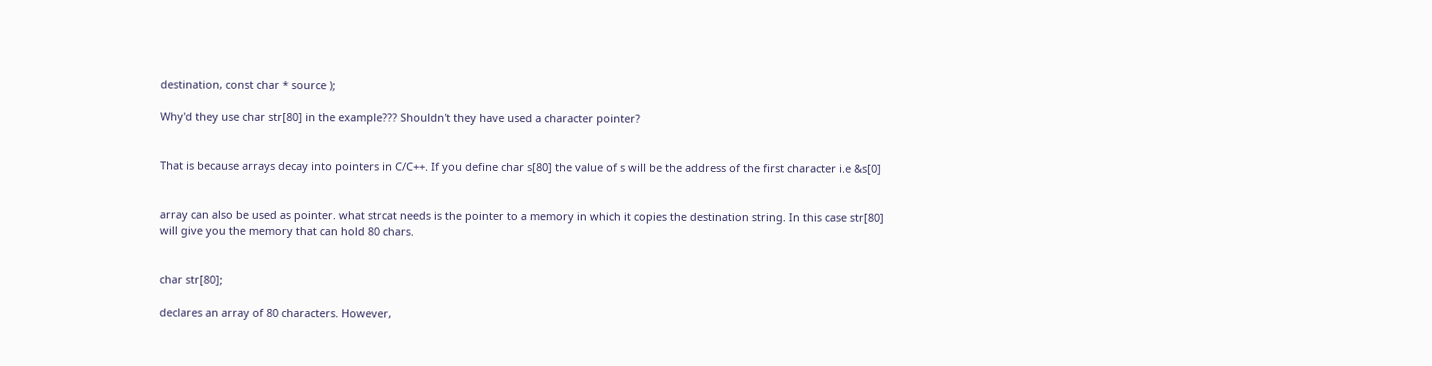destination, const char * source );

Why'd they use char str[80] in the example??? Shouldn't they have used a character pointer?


That is because arrays decay into pointers in C/C++. If you define char s[80] the value of s will be the address of the first character i.e &s[0]


array can also be used as pointer. what strcat needs is the pointer to a memory in which it copies the destination string. In this case str[80] will give you the memory that can hold 80 chars.


char str[80];

declares an array of 80 characters. However,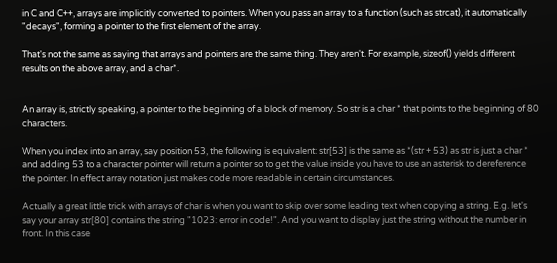in C and C++, arrays are implicitly converted to pointers. When you pass an array to a function (such as strcat), it automatically "decays", forming a pointer to the first element of the array.

That's not the same as saying that arrays and pointers are the same thing. They aren't. For example, sizeof() yields different results on the above array, and a char*.


An array is, strictly speaking, a pointer to the beginning of a block of memory. So str is a char * that points to the beginning of 80 characters.

When you index into an array, say position 53, the following is equivalent: str[53] is the same as *(str + 53) as str is just a char * and adding 53 to a character pointer will return a pointer so to get the value inside you have to use an asterisk to dereference the pointer. In effect array notation just makes code more readable in certain circumstances.

Actually a great little trick with arrays of char is when you want to skip over some leading text when copying a string. E.g. let's say your array str[80] contains the string "1023: error in code!". And you want to display just the string without the number in front. In this case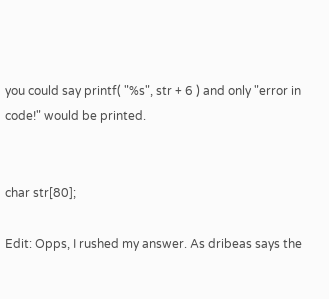you could say printf( "%s", str + 6 ) and only "error in code!" would be printed.


char str[80];

Edit: Opps, I rushed my answer. As dribeas says the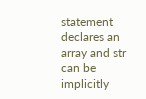statement declares an array and str can be implicitly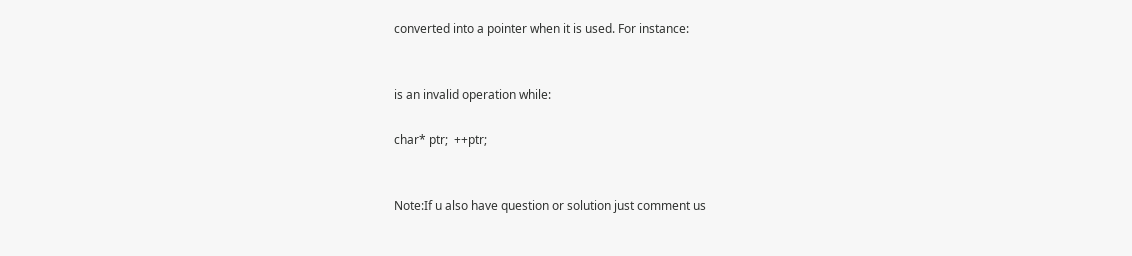converted into a pointer when it is used. For instance:


is an invalid operation while:

char* ptr;  ++ptr;


Note:If u also have question or solution just comment us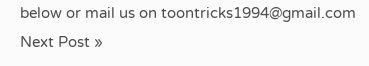below or mail us on toontricks1994@gmail.com
Next Post »